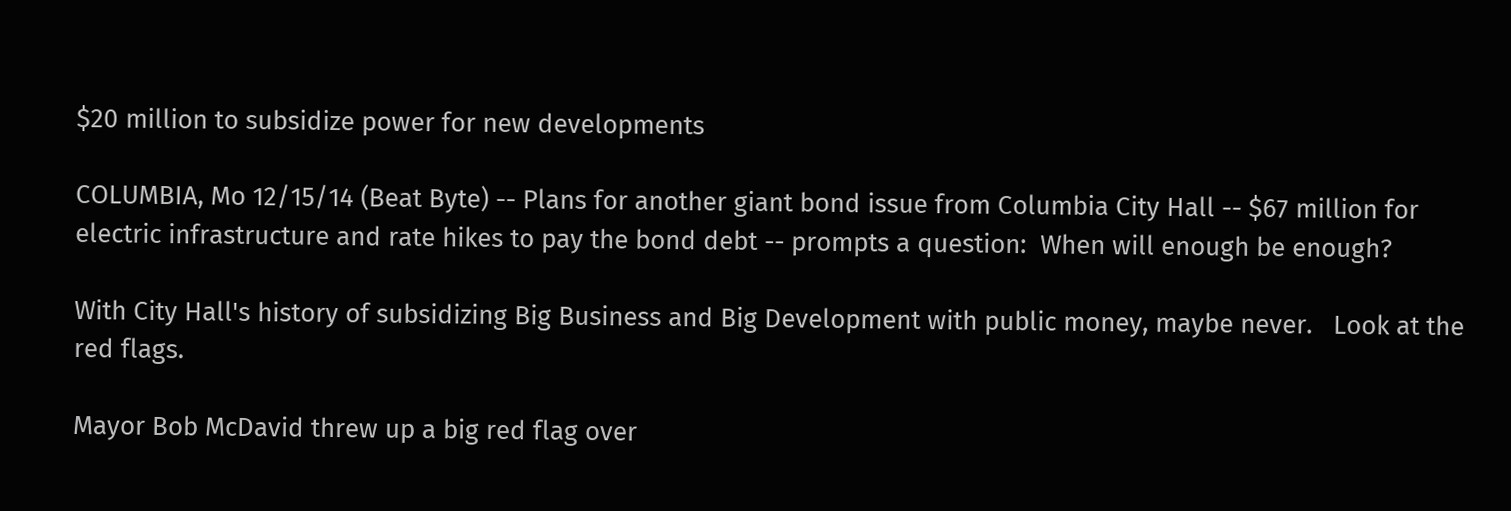$20 million to subsidize power for new developments

COLUMBIA, Mo 12/15/14 (Beat Byte) -- Plans for another giant bond issue from Columbia City Hall -- $67 million for electric infrastructure and rate hikes to pay the bond debt -- prompts a question:  When will enough be enough?

With City Hall's history of subsidizing Big Business and Big Development with public money, maybe never.   Look at the red flags.

Mayor Bob McDavid threw up a big red flag over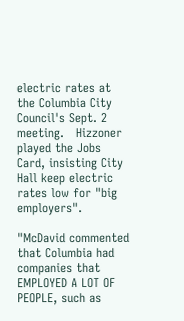electric rates at the Columbia City Council's Sept. 2 meeting.   Hizzoner played the Jobs Card, insisting City Hall keep electric rates low for "big employers".

"McDavid commented that Columbia had companies that EMPLOYED A LOT OF PEOPLE, such as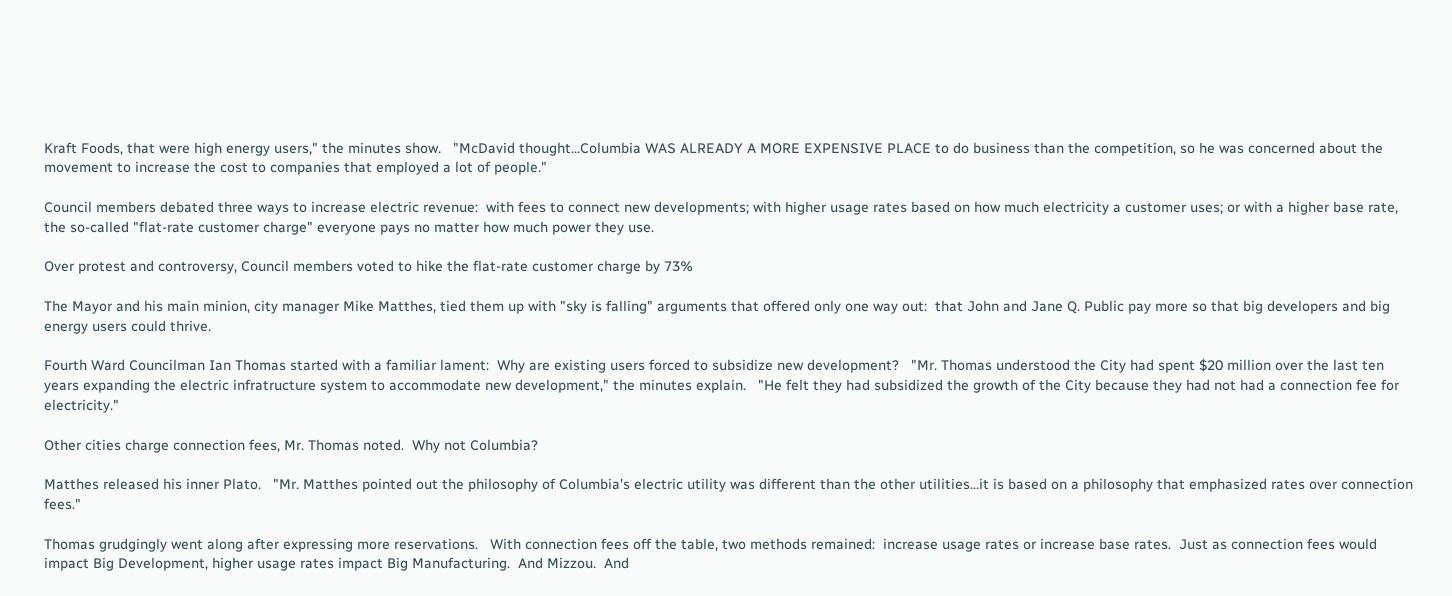Kraft Foods, that were high energy users," the minutes show.   "McDavid thought...Columbia WAS ALREADY A MORE EXPENSIVE PLACE to do business than the competition, so he was concerned about the movement to increase the cost to companies that employed a lot of people."

Council members debated three ways to increase electric revenue:  with fees to connect new developments; with higher usage rates based on how much electricity a customer uses; or with a higher base rate, the so-called "flat-rate customer charge" everyone pays no matter how much power they use.

Over protest and controversy, Council members voted to hike the flat-rate customer charge by 73%

The Mayor and his main minion, city manager Mike Matthes, tied them up with "sky is falling" arguments that offered only one way out:  that John and Jane Q. Public pay more so that big developers and big energy users could thrive.

Fourth Ward Councilman Ian Thomas started with a familiar lament:  Why are existing users forced to subsidize new development?   "Mr. Thomas understood the City had spent $20 million over the last ten years expanding the electric infratructure system to accommodate new development," the minutes explain.   "He felt they had subsidized the growth of the City because they had not had a connection fee for electricity."

Other cities charge connection fees, Mr. Thomas noted.  Why not Columbia?

Matthes released his inner Plato.   "Mr. Matthes pointed out the philosophy of Columbia's electric utility was different than the other utilities...it is based on a philosophy that emphasized rates over connection fees."

Thomas grudgingly went along after expressing more reservations.   With connection fees off the table, two methods remained:  increase usage rates or increase base rates.  Just as connection fees would impact Big Development, higher usage rates impact Big Manufacturing.  And Mizzou.  And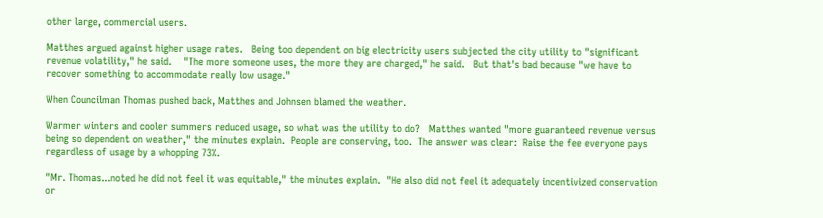other large, commercial users.

Matthes argued against higher usage rates.   Being too dependent on big electricity users subjected the city utility to "significant revenue volatility," he said.    "The more someone uses, the more they are charged," he said.   But that's bad because "we have to recover something to accommodate really low usage."

When Councilman Thomas pushed back, Matthes and Johnsen blamed the weather.

Warmer winters and cooler summers reduced usage, so what was the utility to do?   Matthes wanted "more guaranteed revenue versus being so dependent on weather," the minutes explain.  People are conserving, too.  The answer was clear:  Raise the fee everyone pays regardless of usage by a whopping 73%.

"Mr. Thomas...noted he did not feel it was equitable," the minutes explain.  "He also did not feel it adequately incentivized conservation or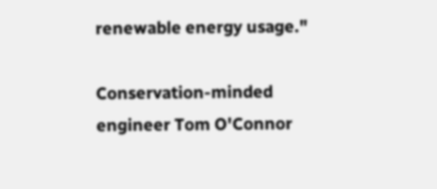renewable energy usage."

Conservation-minded engineer Tom O'Connor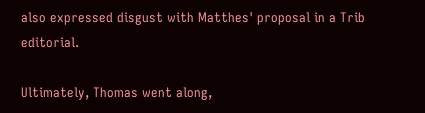also expressed disgust with Matthes' proposal in a Trib editorial.

Ultimately, Thomas went along,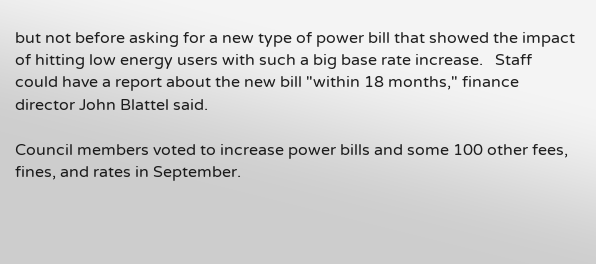but not before asking for a new type of power bill that showed the impact of hitting low energy users with such a big base rate increase.   Staff could have a report about the new bill "within 18 months," finance director John Blattel said.

Council members voted to increase power bills and some 100 other fees, fines, and rates in September.